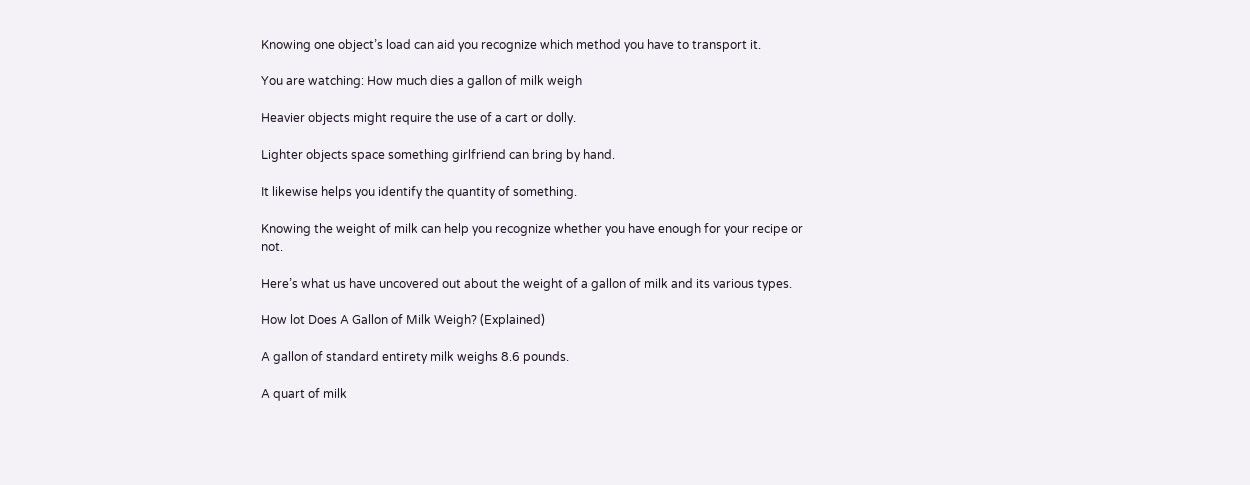Knowing one object’s load can aid you recognize which method you have to transport it.

You are watching: How much dies a gallon of milk weigh

Heavier objects might require the use of a cart or dolly.

Lighter objects space something girlfriend can bring by hand.

It likewise helps you identify the quantity of something.

Knowing the weight of milk can help you recognize whether you have enough for your recipe or not.

Here’s what us have uncovered out about the weight of a gallon of milk and its various types.

How lot Does A Gallon of Milk Weigh? (Explained)

A gallon of standard entirety milk weighs 8.6 pounds.

A quart of milk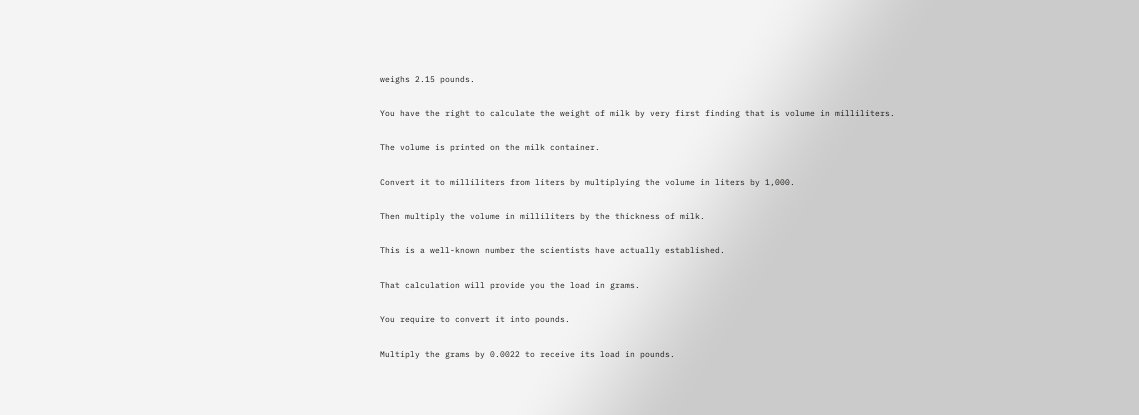weighs 2.15 pounds.

You have the right to calculate the weight of milk by very first finding that is volume in milliliters.

The volume is printed on the milk container.

Convert it to milliliters from liters by multiplying the volume in liters by 1,000.

Then multiply the volume in milliliters by the thickness of milk.

This is a well-known number the scientists have actually established.

That calculation will provide you the load in grams.

You require to convert it into pounds.

Multiply the grams by 0.0022 to receive its load in pounds.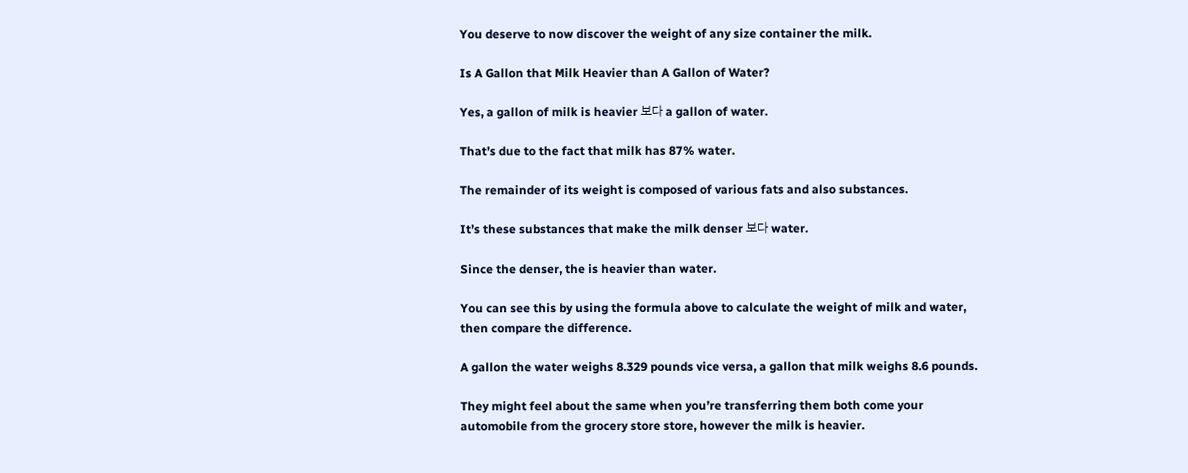You deserve to now discover the weight of any size container the milk.

Is A Gallon that Milk Heavier than A Gallon of Water?

Yes, a gallon of milk is heavier 보다 a gallon of water.

That’s due to the fact that milk has 87% water.

The remainder of its weight is composed of various fats and also substances.

It’s these substances that make the milk denser 보다 water.

Since the denser, the is heavier than water.

You can see this by using the formula above to calculate the weight of milk and water, then compare the difference.

A gallon the water weighs 8.329 pounds vice versa, a gallon that milk weighs 8.6 pounds.

They might feel about the same when you’re transferring them both come your automobile from the grocery store store, however the milk is heavier.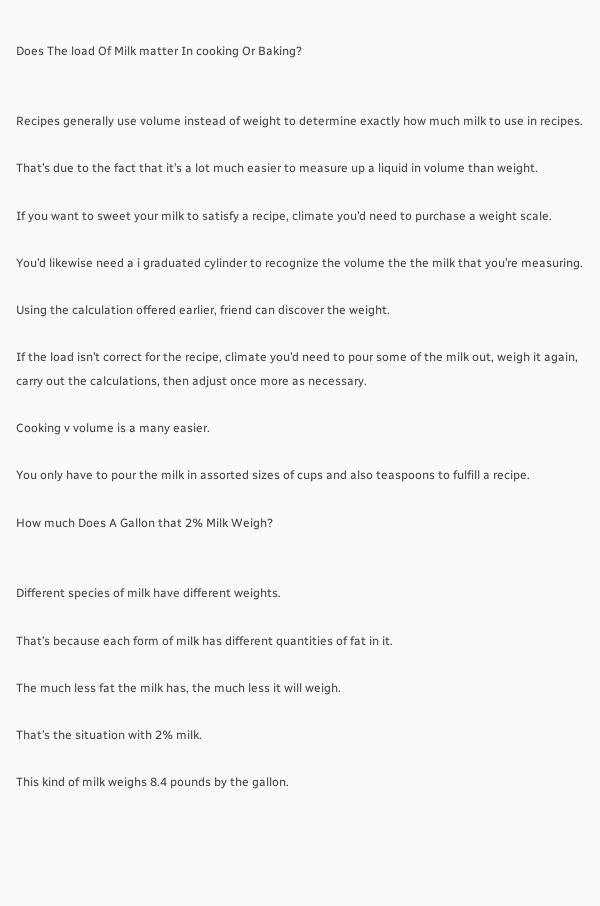Does The load Of Milk matter In cooking Or Baking?


Recipes generally use volume instead of weight to determine exactly how much milk to use in recipes.

That’s due to the fact that it’s a lot much easier to measure up a liquid in volume than weight.

If you want to sweet your milk to satisfy a recipe, climate you’d need to purchase a weight scale.

You’d likewise need a i graduated cylinder to recognize the volume the the milk that you’re measuring.

Using the calculation offered earlier, friend can discover the weight.

If the load isn’t correct for the recipe, climate you’d need to pour some of the milk out, weigh it again, carry out the calculations, then adjust once more as necessary.

Cooking v volume is a many easier.

You only have to pour the milk in assorted sizes of cups and also teaspoons to fulfill a recipe.

How much Does A Gallon that 2% Milk Weigh?


Different species of milk have different weights.

That’s because each form of milk has different quantities of fat in it.

The much less fat the milk has, the much less it will weigh.

That’s the situation with 2% milk.

This kind of milk weighs 8.4 pounds by the gallon.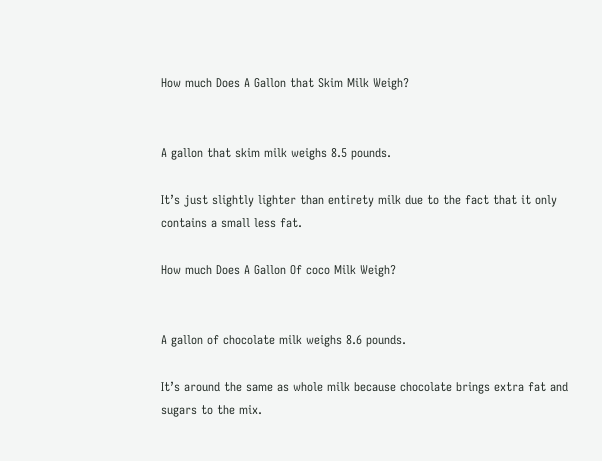How much Does A Gallon that Skim Milk Weigh?


A gallon that skim milk weighs 8.5 pounds.

It’s just slightly lighter than entirety milk due to the fact that it only contains a small less fat.

How much Does A Gallon Of coco Milk Weigh?


A gallon of chocolate milk weighs 8.6 pounds.

It’s around the same as whole milk because chocolate brings extra fat and sugars to the mix.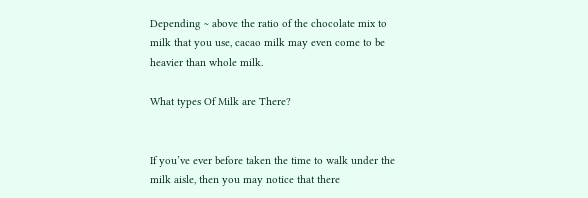Depending ~ above the ratio of the chocolate mix to milk that you use, cacao milk may even come to be heavier than whole milk.

What types Of Milk are There?


If you’ve ever before taken the time to walk under the milk aisle, then you may notice that there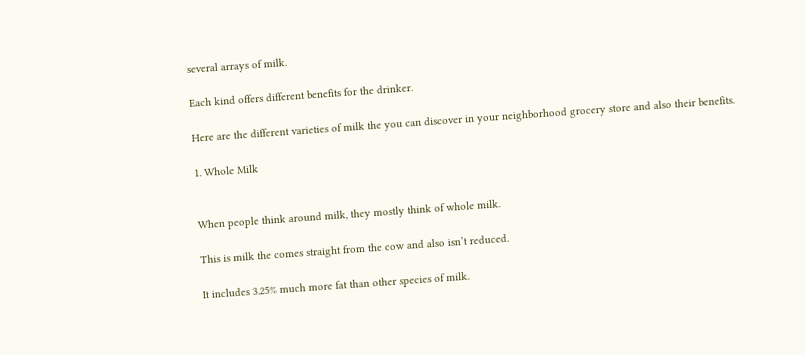several arrays of milk.

Each kind offers different benefits for the drinker.

Here are the different varieties of milk the you can discover in your neighborhood grocery store and also their benefits.

1. Whole Milk


When people think around milk, they mostly think of whole milk.

This is milk the comes straight from the cow and also isn’t reduced.

It includes 3.25% much more fat than other species of milk.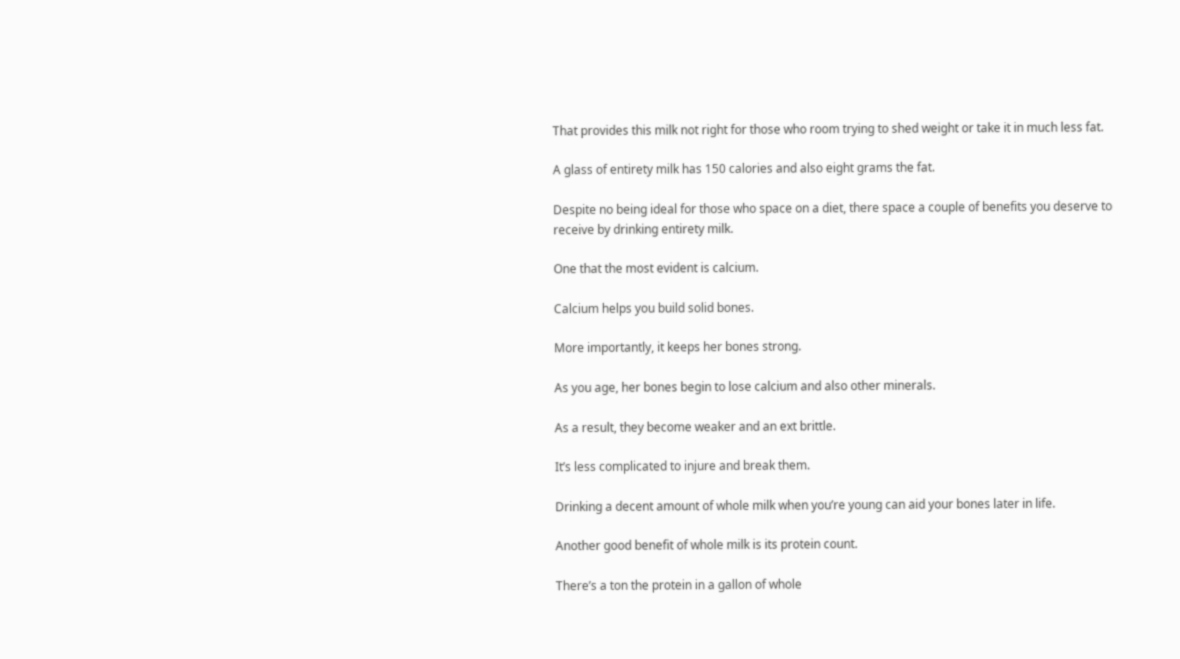That provides this milk not right for those who room trying to shed weight or take it in much less fat.

A glass of entirety milk has 150 calories and also eight grams the fat.

Despite no being ideal for those who space on a diet, there space a couple of benefits you deserve to receive by drinking entirety milk.

One that the most evident is calcium.

Calcium helps you build solid bones.

More importantly, it keeps her bones strong.

As you age, her bones begin to lose calcium and also other minerals.

As a result, they become weaker and an ext brittle.

It’s less complicated to injure and break them.

Drinking a decent amount of whole milk when you’re young can aid your bones later in life.

Another good benefit of whole milk is its protein count.

There’s a ton the protein in a gallon of whole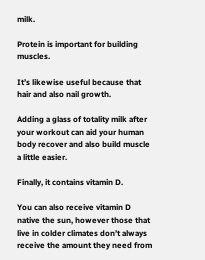milk.

Protein is important for building muscles.

It’s likewise useful because that hair and also nail growth.

Adding a glass of totality milk after your workout can aid your human body recover and also build muscle a little easier.

Finally, it contains vitamin D.

You can also receive vitamin D native the sun, however those that live in colder climates don’t always receive the amount they need from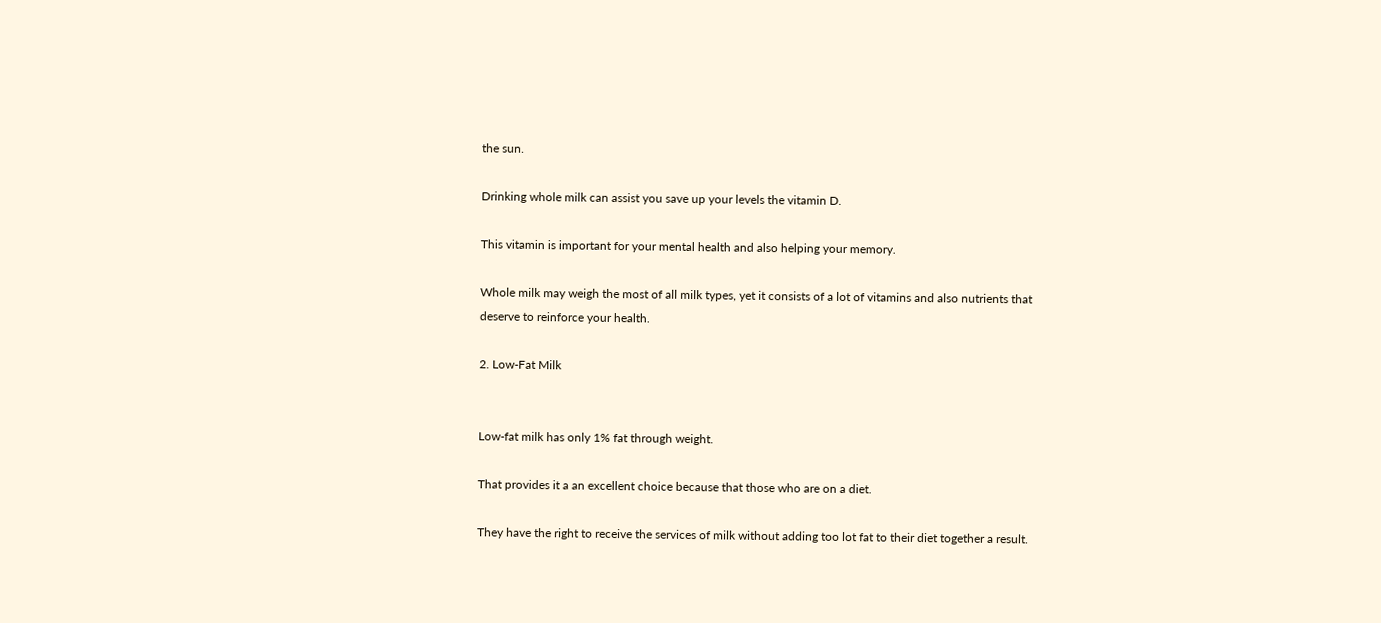the sun.

Drinking whole milk can assist you save up your levels the vitamin D.

This vitamin is important for your mental health and also helping your memory.

Whole milk may weigh the most of all milk types, yet it consists of a lot of vitamins and also nutrients that deserve to reinforce your health.

2. Low-Fat Milk


Low-fat milk has only 1% fat through weight.

That provides it a an excellent choice because that those who are on a diet.

They have the right to receive the services of milk without adding too lot fat to their diet together a result.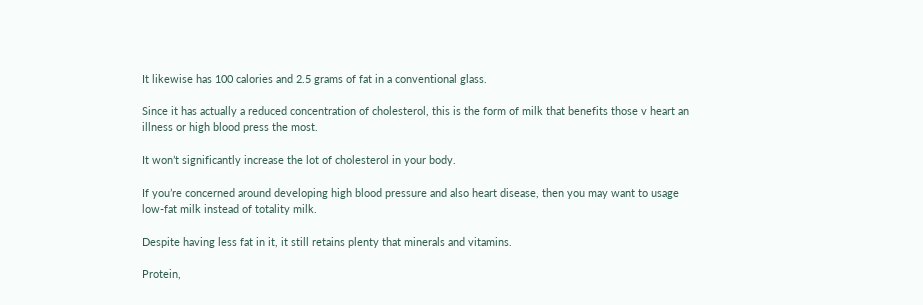It likewise has 100 calories and 2.5 grams of fat in a conventional glass.

Since it has actually a reduced concentration of cholesterol, this is the form of milk that benefits those v heart an illness or high blood press the most.

It won’t significantly increase the lot of cholesterol in your body.

If you’re concerned around developing high blood pressure and also heart disease, then you may want to usage low-fat milk instead of totality milk.

Despite having less fat in it, it still retains plenty that minerals and vitamins.

Protein,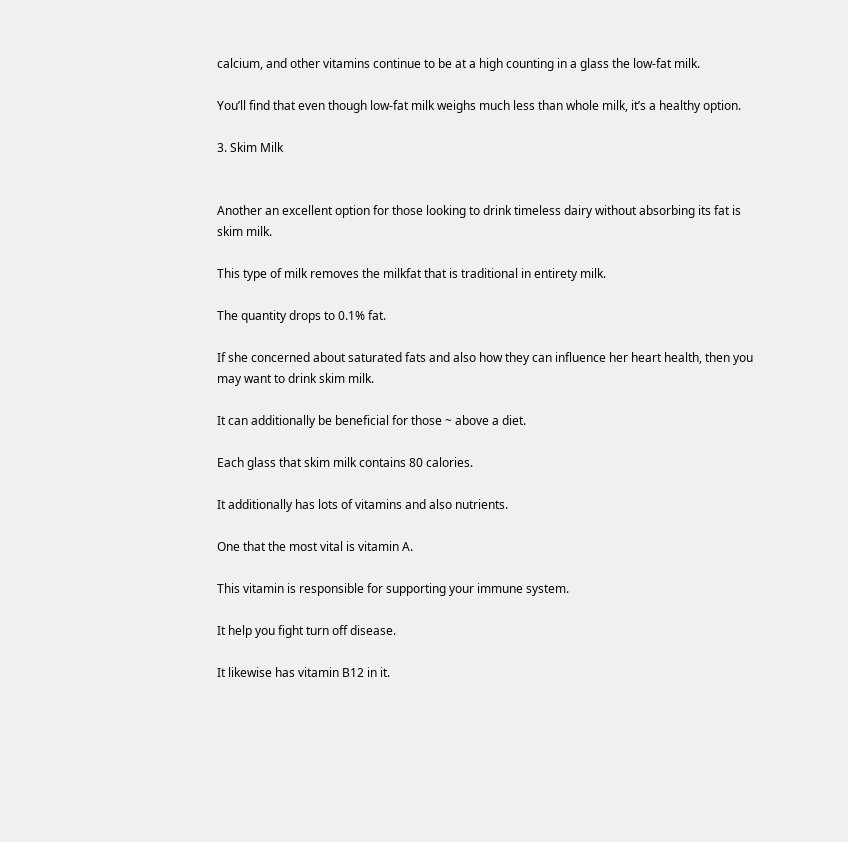calcium, and other vitamins continue to be at a high counting in a glass the low-fat milk.

You’ll find that even though low-fat milk weighs much less than whole milk, it’s a healthy option.

3. Skim Milk


Another an excellent option for those looking to drink timeless dairy without absorbing its fat is skim milk.

This type of milk removes the milkfat that is traditional in entirety milk.

The quantity drops to 0.1% fat.

If she concerned about saturated fats and also how they can influence her heart health, then you may want to drink skim milk.

It can additionally be beneficial for those ~ above a diet.

Each glass that skim milk contains 80 calories.

It additionally has lots of vitamins and also nutrients.

One that the most vital is vitamin A.

This vitamin is responsible for supporting your immune system.

It help you fight turn off disease.

It likewise has vitamin B12 in it.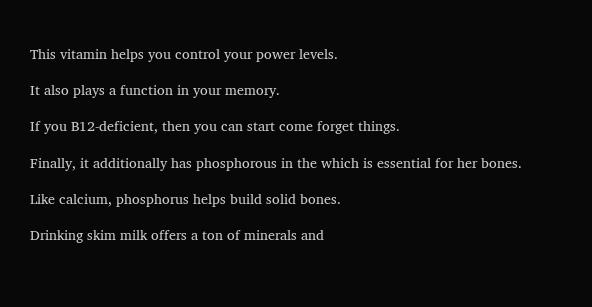This vitamin helps you control your power levels.

It also plays a function in your memory.

If you B12-deficient, then you can start come forget things.

Finally, it additionally has phosphorous in the which is essential for her bones.

Like calcium, phosphorus helps build solid bones.

Drinking skim milk offers a ton of minerals and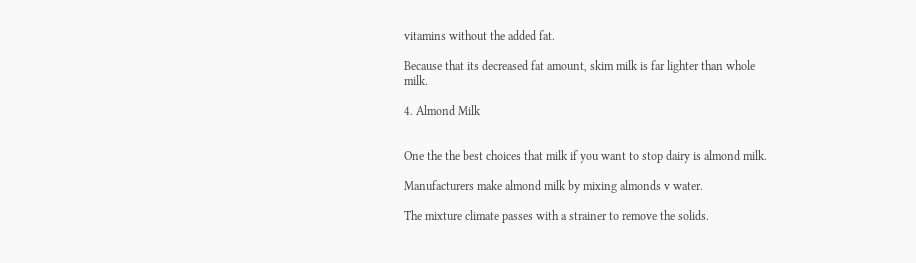vitamins without the added fat.

Because that its decreased fat amount, skim milk is far lighter than whole milk.

4. Almond Milk


One the the best choices that milk if you want to stop dairy is almond milk.

Manufacturers make almond milk by mixing almonds v water.

The mixture climate passes with a strainer to remove the solids.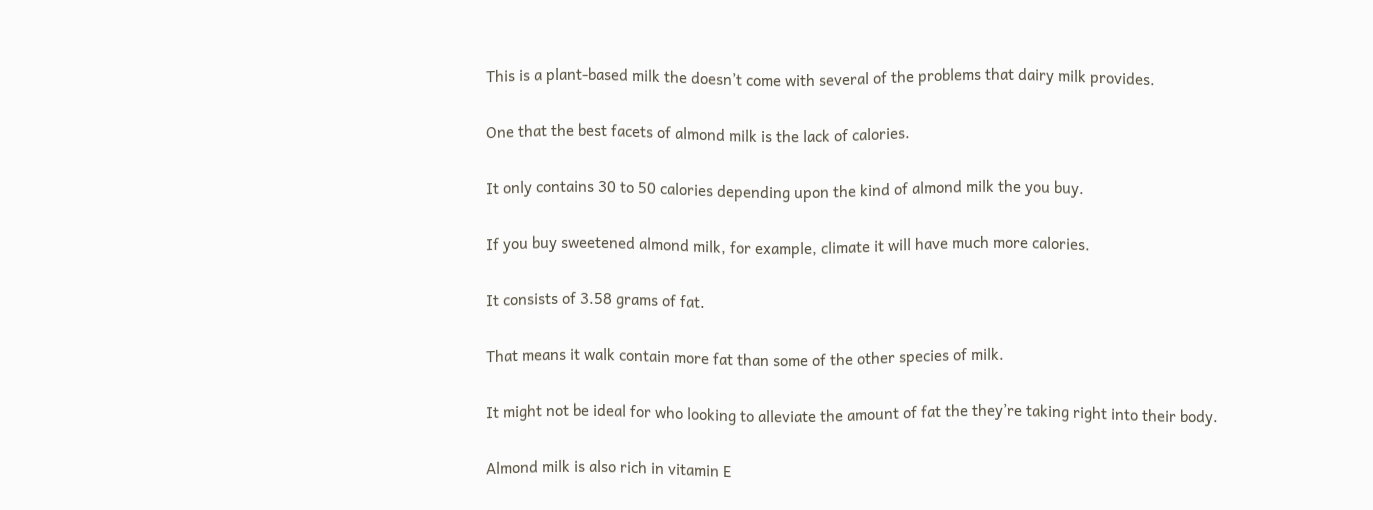This is a plant-based milk the doesn’t come with several of the problems that dairy milk provides.

One that the best facets of almond milk is the lack of calories.

It only contains 30 to 50 calories depending upon the kind of almond milk the you buy.

If you buy sweetened almond milk, for example, climate it will have much more calories.

It consists of 3.58 grams of fat.

That means it walk contain more fat than some of the other species of milk.

It might not be ideal for who looking to alleviate the amount of fat the they’re taking right into their body.

Almond milk is also rich in vitamin E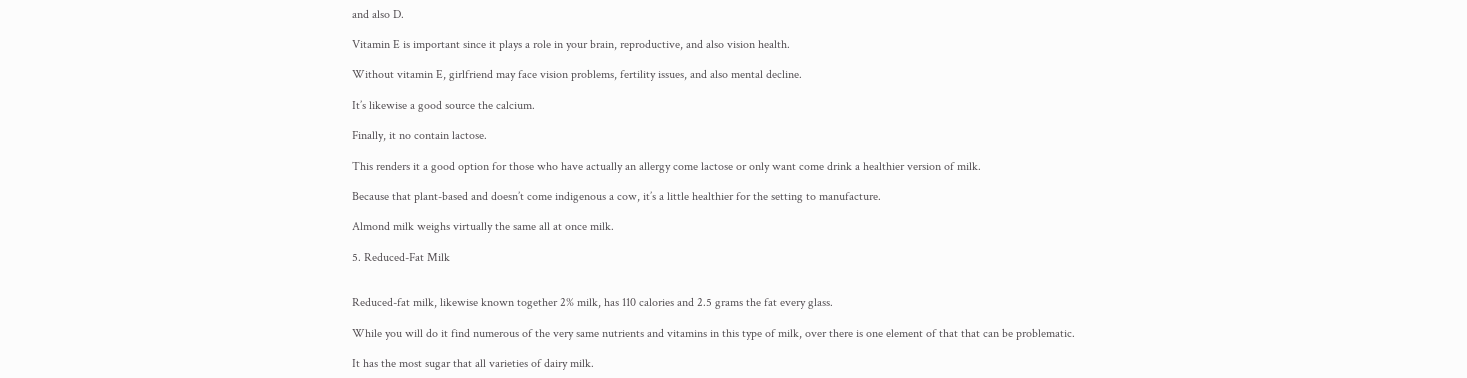and also D.

Vitamin E is important since it plays a role in your brain, reproductive, and also vision health.

Without vitamin E, girlfriend may face vision problems, fertility issues, and also mental decline.

It’s likewise a good source the calcium.

Finally, it no contain lactose.

This renders it a good option for those who have actually an allergy come lactose or only want come drink a healthier version of milk.

Because that plant-based and doesn’t come indigenous a cow, it’s a little healthier for the setting to manufacture.

Almond milk weighs virtually the same all at once milk.

5. Reduced-Fat Milk


Reduced-fat milk, likewise known together 2% milk, has 110 calories and 2.5 grams the fat every glass.

While you will do it find numerous of the very same nutrients and vitamins in this type of milk, over there is one element of that that can be problematic.

It has the most sugar that all varieties of dairy milk.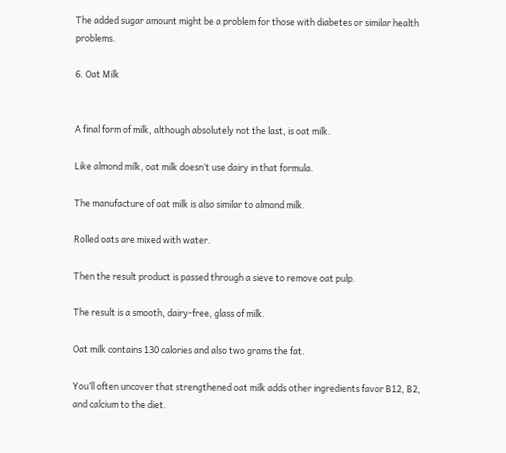The added sugar amount might be a problem for those with diabetes or similar health problems.

6. Oat Milk


A final form of milk, although absolutely not the last, is oat milk.

Like almond milk, oat milk doesn’t use dairy in that formula.

The manufacture of oat milk is also similar to almond milk.

Rolled oats are mixed with water.

Then the result product is passed through a sieve to remove oat pulp.

The result is a smooth, dairy-free, glass of milk.

Oat milk contains 130 calories and also two grams the fat.

You’ll often uncover that strengthened oat milk adds other ingredients favor B12, B2, and calcium to the diet.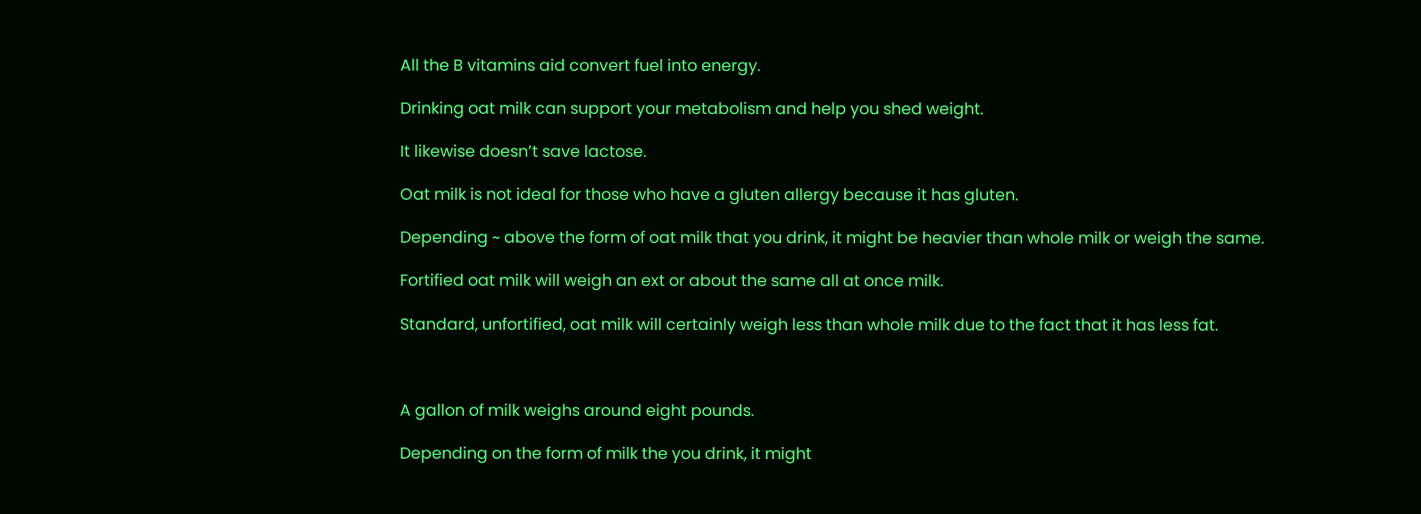All the B vitamins aid convert fuel into energy.

Drinking oat milk can support your metabolism and help you shed weight.

It likewise doesn’t save lactose.

Oat milk is not ideal for those who have a gluten allergy because it has gluten.

Depending ~ above the form of oat milk that you drink, it might be heavier than whole milk or weigh the same.

Fortified oat milk will weigh an ext or about the same all at once milk.

Standard, unfortified, oat milk will certainly weigh less than whole milk due to the fact that it has less fat.



A gallon of milk weighs around eight pounds.

Depending on the form of milk the you drink, it might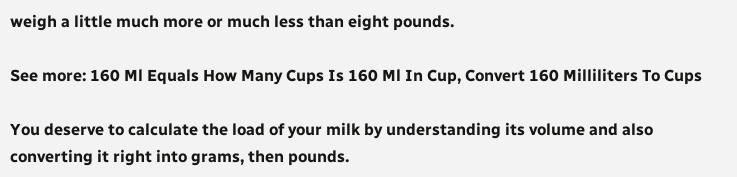weigh a little much more or much less than eight pounds.

See more: 160 Ml Equals How Many Cups Is 160 Ml In Cup, Convert 160 Milliliters To Cups

You deserve to calculate the load of your milk by understanding its volume and also converting it right into grams, then pounds.